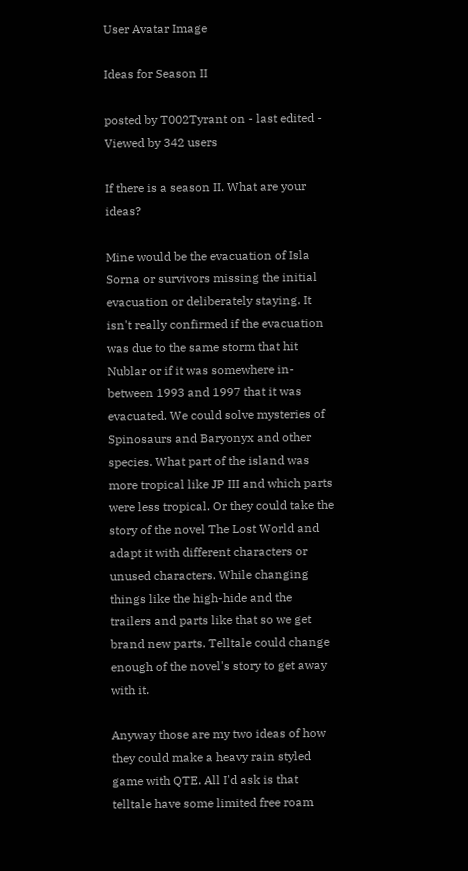User Avatar Image

Ideas for Season II

posted by T002Tyrant on - last edited - Viewed by 342 users

If there is a season II. What are your ideas?

Mine would be the evacuation of Isla Sorna or survivors missing the initial evacuation or deliberately staying. It isn't really confirmed if the evacuation was due to the same storm that hit Nublar or if it was somewhere in-between 1993 and 1997 that it was evacuated. We could solve mysteries of Spinosaurs and Baryonyx and other species. What part of the island was more tropical like JP III and which parts were less tropical. Or they could take the story of the novel The Lost World and adapt it with different characters or unused characters. While changing things like the high-hide and the trailers and parts like that so we get brand new parts. Telltale could change enough of the novel's story to get away with it.

Anyway those are my two ideas of how they could make a heavy rain styled game with QTE. All I'd ask is that telltale have some limited free roam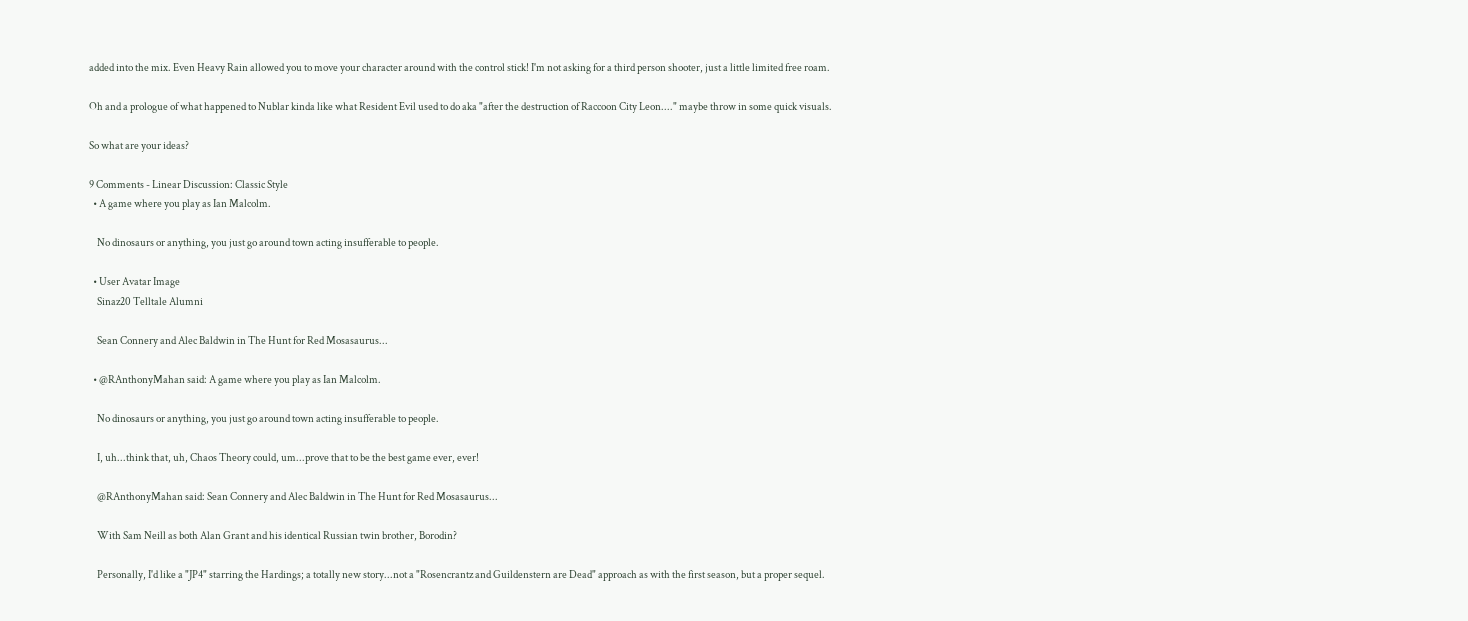added into the mix. Even Heavy Rain allowed you to move your character around with the control stick! I'm not asking for a third person shooter, just a little limited free roam.

Oh and a prologue of what happened to Nublar kinda like what Resident Evil used to do aka "after the destruction of Raccoon City Leon...." maybe throw in some quick visuals.

So what are your ideas?

9 Comments - Linear Discussion: Classic Style
  • A game where you play as Ian Malcolm.

    No dinosaurs or anything, you just go around town acting insufferable to people.

  • User Avatar Image
    Sinaz20 Telltale Alumni

    Sean Connery and Alec Baldwin in The Hunt for Red Mosasaurus...

  • @RAnthonyMahan said: A game where you play as Ian Malcolm.

    No dinosaurs or anything, you just go around town acting insufferable to people.

    I, uh...think that, uh, Chaos Theory could, um...prove that to be the best game ever, ever!

    @RAnthonyMahan said: Sean Connery and Alec Baldwin in The Hunt for Red Mosasaurus...

    With Sam Neill as both Alan Grant and his identical Russian twin brother, Borodin?

    Personally, I'd like a "JP4" starring the Hardings; a totally new story...not a "Rosencrantz and Guildenstern are Dead" approach as with the first season, but a proper sequel.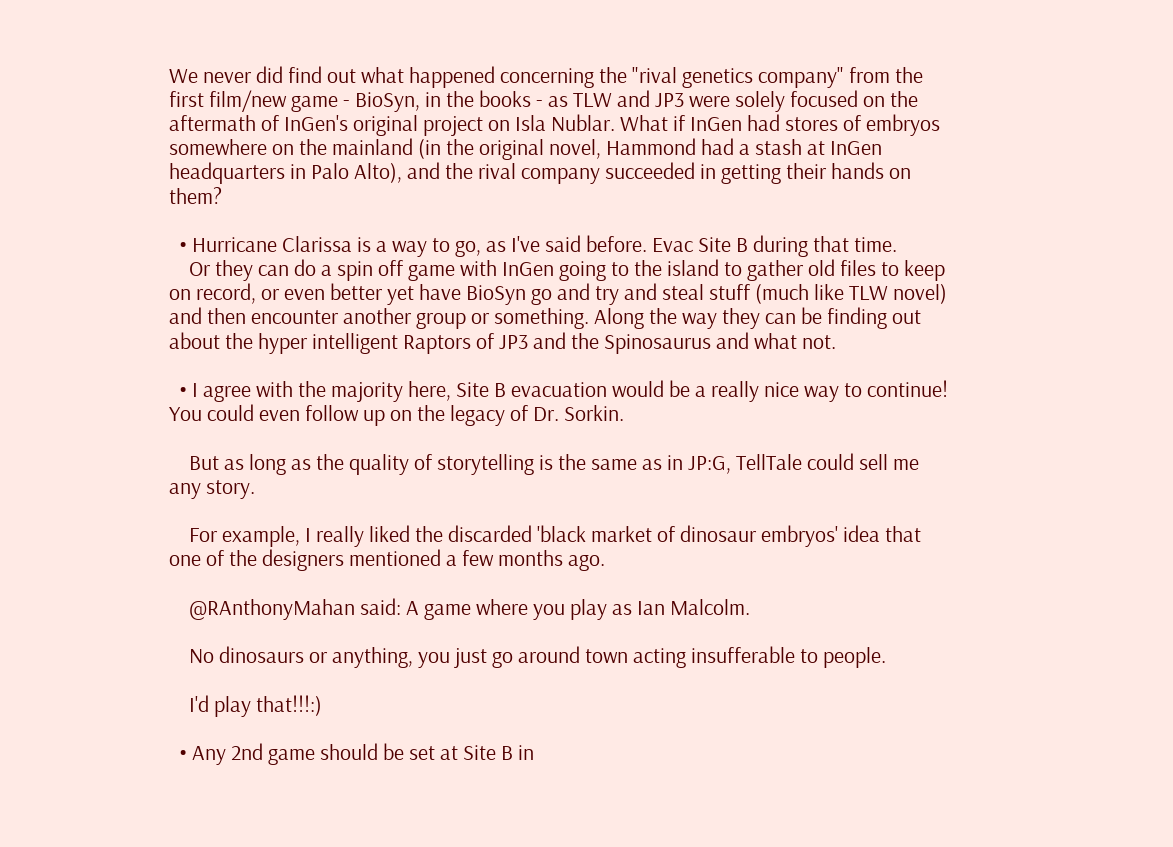We never did find out what happened concerning the "rival genetics company" from the first film/new game - BioSyn, in the books - as TLW and JP3 were solely focused on the aftermath of InGen's original project on Isla Nublar. What if InGen had stores of embryos somewhere on the mainland (in the original novel, Hammond had a stash at InGen headquarters in Palo Alto), and the rival company succeeded in getting their hands on them?

  • Hurricane Clarissa is a way to go, as I've said before. Evac Site B during that time.
    Or they can do a spin off game with InGen going to the island to gather old files to keep on record, or even better yet have BioSyn go and try and steal stuff (much like TLW novel) and then encounter another group or something. Along the way they can be finding out about the hyper intelligent Raptors of JP3 and the Spinosaurus and what not.

  • I agree with the majority here, Site B evacuation would be a really nice way to continue! You could even follow up on the legacy of Dr. Sorkin.

    But as long as the quality of storytelling is the same as in JP:G, TellTale could sell me any story.

    For example, I really liked the discarded 'black market of dinosaur embryos' idea that one of the designers mentioned a few months ago.

    @RAnthonyMahan said: A game where you play as Ian Malcolm.

    No dinosaurs or anything, you just go around town acting insufferable to people.

    I'd play that!!!:)

  • Any 2nd game should be set at Site B in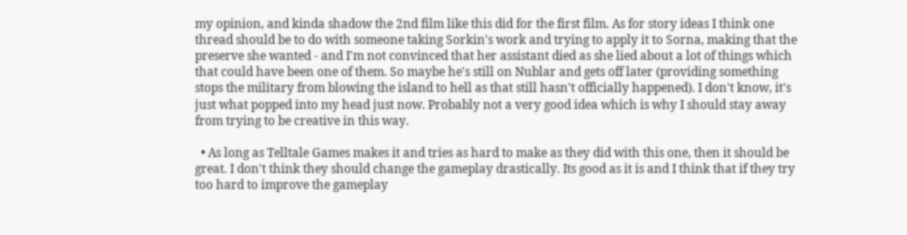my opinion, and kinda shadow the 2nd film like this did for the first film. As for story ideas I think one thread should be to do with someone taking Sorkin's work and trying to apply it to Sorna, making that the preserve she wanted - and I'm not convinced that her assistant died as she lied about a lot of things which that could have been one of them. So maybe he's still on Nublar and gets off later (providing something stops the military from blowing the island to hell as that still hasn't officially happened). I don't know, it's just what popped into my head just now. Probably not a very good idea which is why I should stay away from trying to be creative in this way.

  • As long as Telltale Games makes it and tries as hard to make as they did with this one, then it should be great. I don't think they should change the gameplay drastically. Its good as it is and I think that if they try too hard to improve the gameplay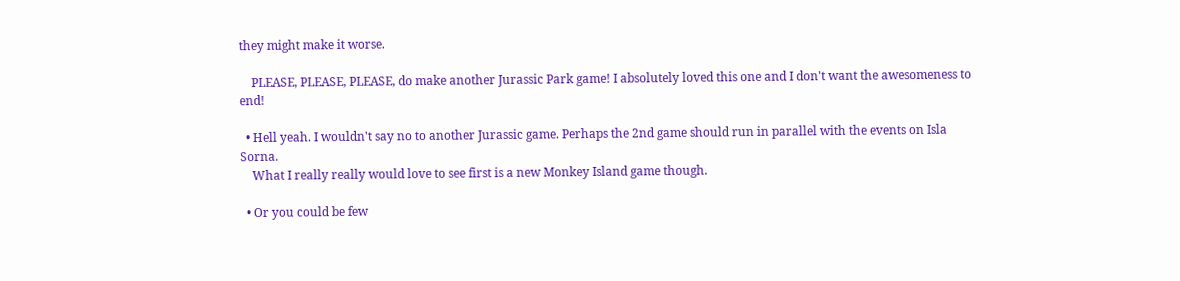they might make it worse.

    PLEASE, PLEASE, PLEASE, do make another Jurassic Park game! I absolutely loved this one and I don't want the awesomeness to end!

  • Hell yeah. I wouldn't say no to another Jurassic game. Perhaps the 2nd game should run in parallel with the events on Isla Sorna.
    What I really really would love to see first is a new Monkey Island game though.

  • Or you could be few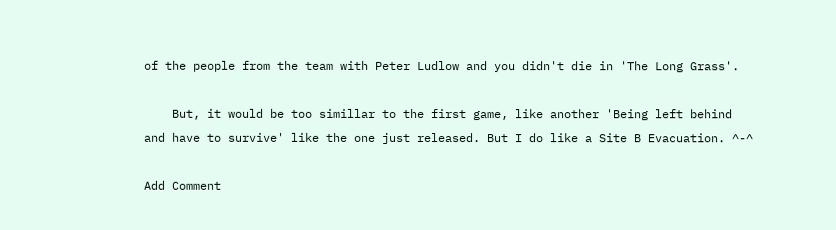of the people from the team with Peter Ludlow and you didn't die in 'The Long Grass'.

    But, it would be too simillar to the first game, like another 'Being left behind and have to survive' like the one just released. But I do like a Site B Evacuation. ^-^

Add Comment